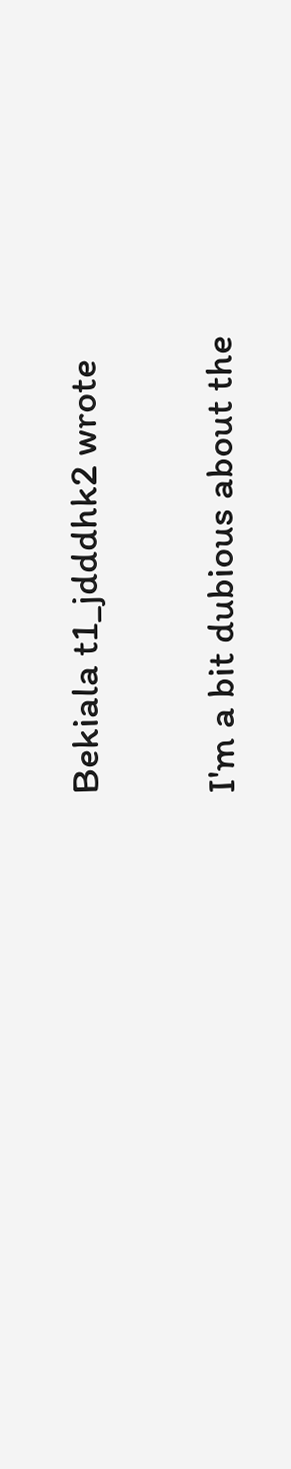Bekiala t1_jdddhk2 wrote

I'm a bit dubious about the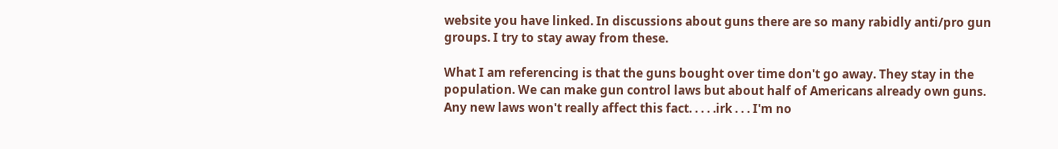website you have linked. In discussions about guns there are so many rabidly anti/pro gun groups. I try to stay away from these.

What I am referencing is that the guns bought over time don't go away. They stay in the population. We can make gun control laws but about half of Americans already own guns. Any new laws won't really affect this fact. . . . .irk . . . I'm no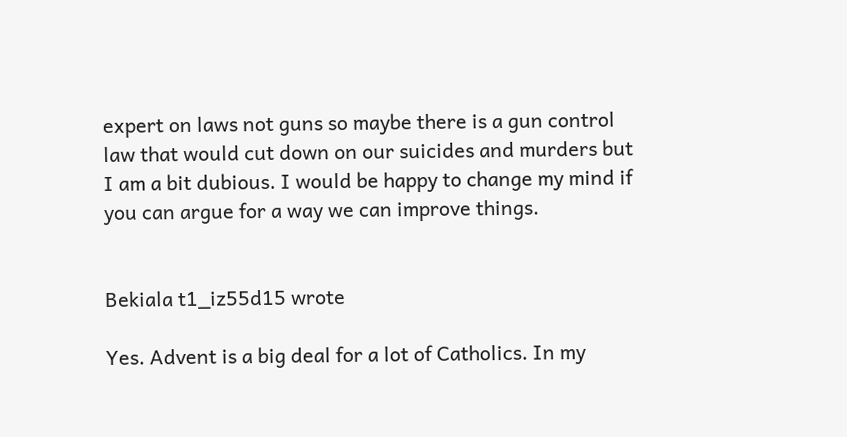expert on laws not guns so maybe there is a gun control law that would cut down on our suicides and murders but I am a bit dubious. I would be happy to change my mind if you can argue for a way we can improve things.


Bekiala t1_iz55d15 wrote

Yes. Advent is a big deal for a lot of Catholics. In my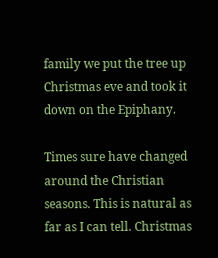family we put the tree up Christmas eve and took it down on the Epiphany.

Times sure have changed around the Christian seasons. This is natural as far as I can tell. Christmas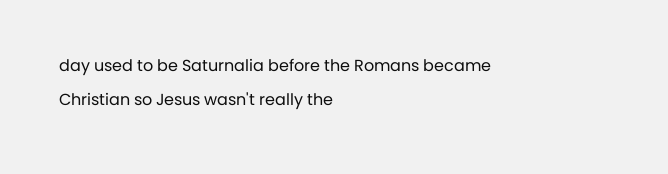day used to be Saturnalia before the Romans became Christian so Jesus wasn't really the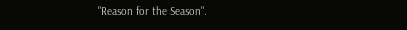"Reason for the Season".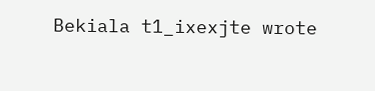Bekiala t1_ixexjte wrote